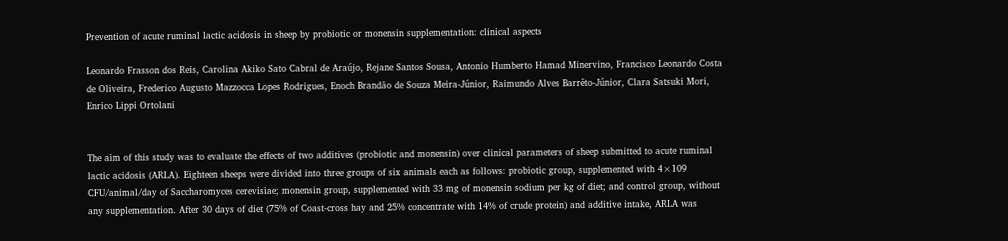Prevention of acute ruminal lactic acidosis in sheep by probiotic or monensin supplementation: clinical aspects

Leonardo Frasson dos Reis, Carolina Akiko Sato Cabral de Araújo, Rejane Santos Sousa, Antonio Humberto Hamad Minervino, Francisco Leonardo Costa de Oliveira, Frederico Augusto Mazzocca Lopes Rodrigues, Enoch Brandão de Souza Meira-Júnior, Raimundo Alves Barrêto-Júnior, Clara Satsuki Mori, Enrico Lippi Ortolani


The aim of this study was to evaluate the effects of two additives (probiotic and monensin) over clinical parameters of sheep submitted to acute ruminal lactic acidosis (ARLA). Eighteen sheeps were divided into three groups of six animals each as follows: probiotic group, supplemented with 4×109 CFU/animal/day of Saccharomyces cerevisiae; monensin group, supplemented with 33 mg of monensin sodium per kg of diet; and control group, without any supplementation. After 30 days of diet (75% of Coast-cross hay and 25% concentrate with 14% of crude protein) and additive intake, ARLA was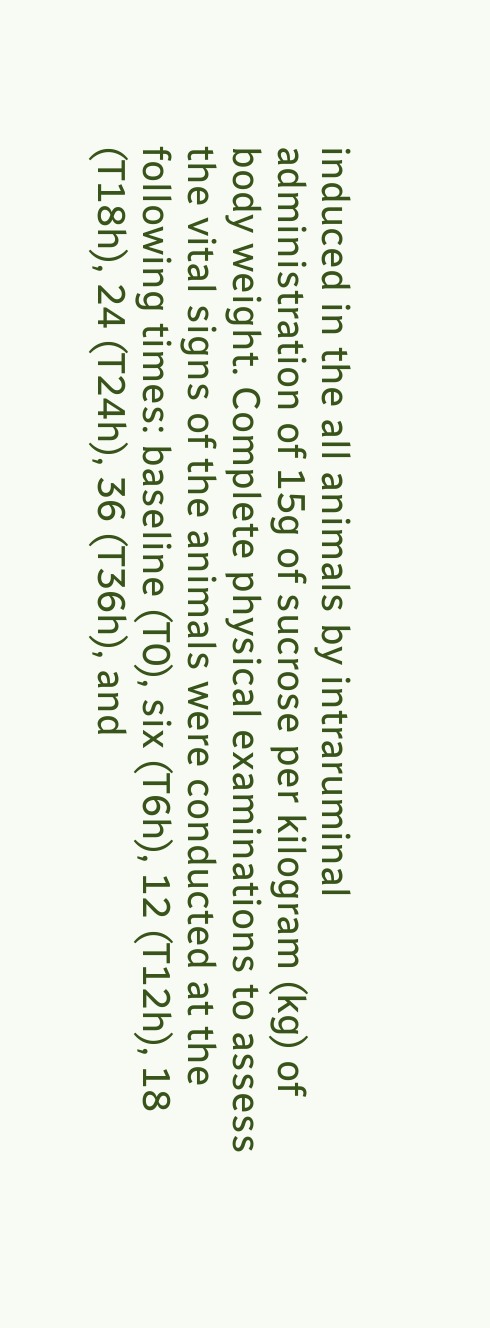induced in the all animals by intraruminal administration of 15g of sucrose per kilogram (kg) of body weight. Complete physical examinations to assess the vital signs of the animals were conducted at the following times: baseline (T0), six (T6h), 12 (T12h), 18 (T18h), 24 (T24h), 36 (T36h), and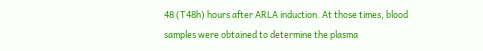48 (T48h) hours after ARLA induction. At those times, blood samples were obtained to determine the plasma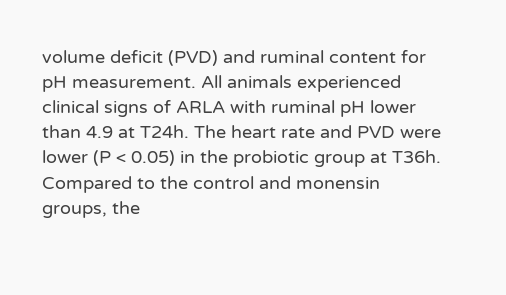volume deficit (PVD) and ruminal content for pH measurement. All animals experienced clinical signs of ARLA with ruminal pH lower than 4.9 at T24h. The heart rate and PVD were lower (P < 0.05) in the probiotic group at T36h. Compared to the control and monensin groups, the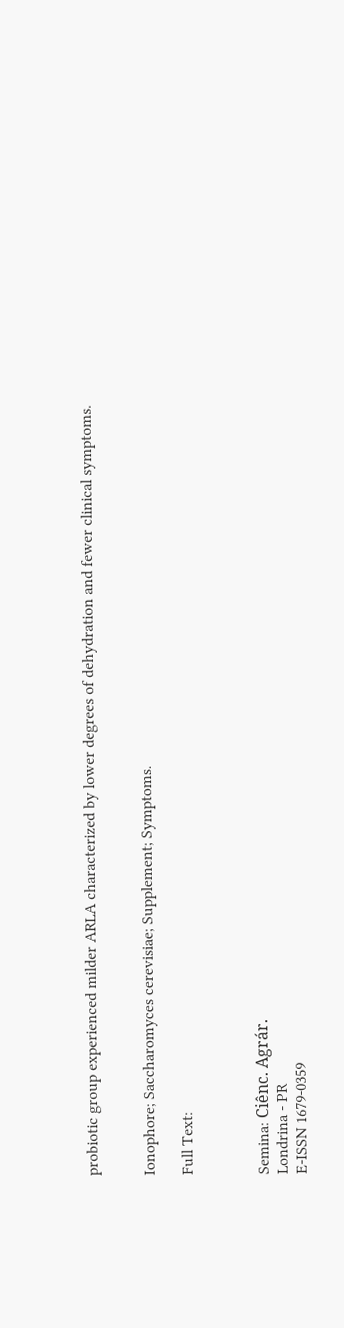probiotic group experienced milder ARLA characterized by lower degrees of dehydration and fewer clinical symptoms.


Ionophore; Saccharomyces cerevisiae; Supplement; Symptoms.

Full Text:



Semina: Ciênc. Agrár.
Londrina - PR
E-ISSN 1679-0359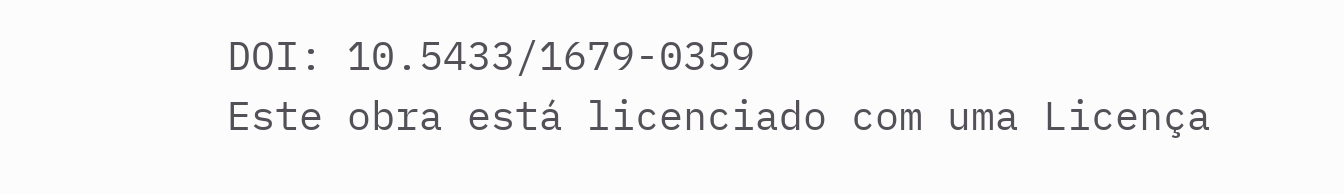DOI: 10.5433/1679-0359
Este obra está licenciado com uma Licença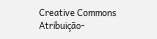Creative Commons Atribuição-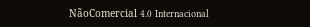NãoComercial 4.0 Internacional